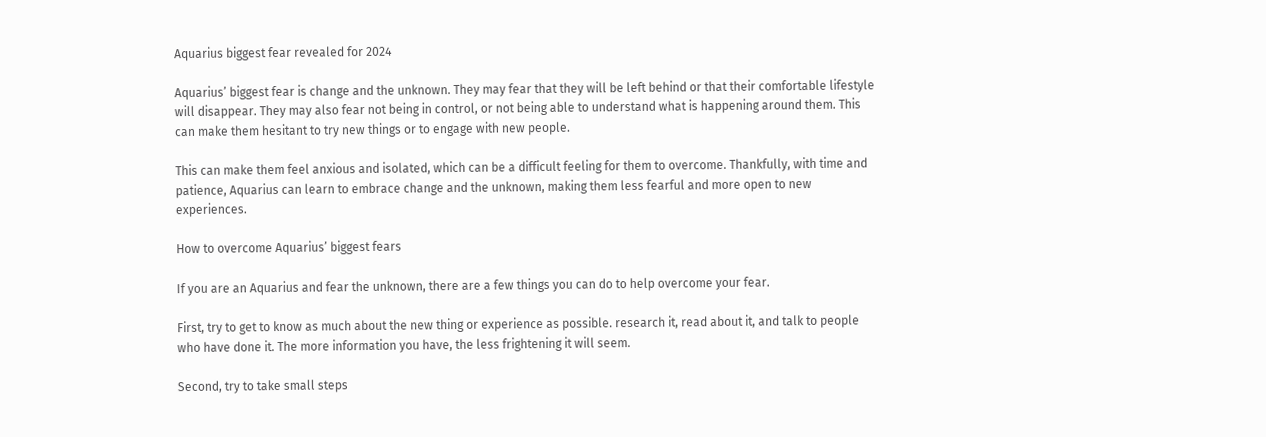Aquarius biggest fear revealed for 2024

Aquarius’ biggest fear is change and the unknown. They may fear that they will be left behind or that their comfortable lifestyle will disappear. They may also fear not being in control, or not being able to understand what is happening around them. This can make them hesitant to try new things or to engage with new people.

This can make them feel anxious and isolated, which can be a difficult feeling for them to overcome. Thankfully, with time and patience, Aquarius can learn to embrace change and the unknown, making them less fearful and more open to new experiences.

How to overcome Aquarius’ biggest fears

If you are an Aquarius and fear the unknown, there are a few things you can do to help overcome your fear.

First, try to get to know as much about the new thing or experience as possible. research it, read about it, and talk to people who have done it. The more information you have, the less frightening it will seem.

Second, try to take small steps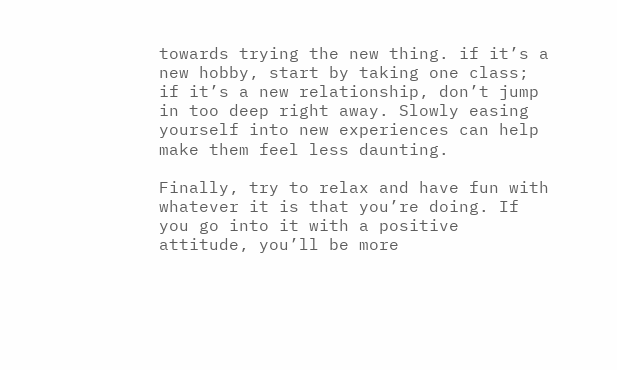towards trying the new thing. if it’s a new hobby, start by taking one class; if it’s a new relationship, don’t jump in too deep right away. Slowly easing yourself into new experiences can help make them feel less daunting.

Finally, try to relax and have fun with whatever it is that you’re doing. If you go into it with a positive attitude, you’ll be more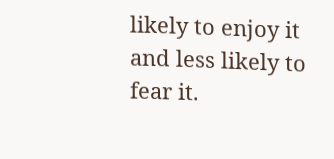likely to enjoy it and less likely to fear it.